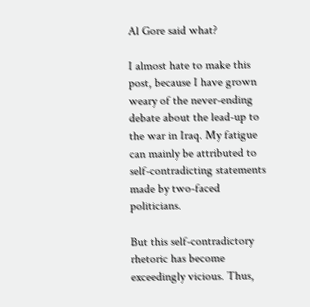Al Gore said what?

I almost hate to make this post, because I have grown weary of the never-ending debate about the lead-up to the war in Iraq. My fatigue can mainly be attributed to self-contradicting statements made by two-faced politicians.

But this self-contradictory rhetoric has become exceedingly vicious. Thus,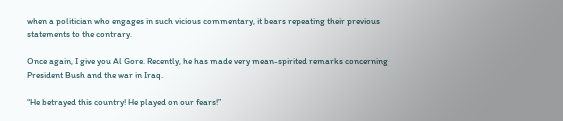when a politician who engages in such vicious commentary, it bears repeating their previous statements to the contrary.

Once again, I give you Al Gore. Recently, he has made very mean-spirited remarks concerning President Bush and the war in Iraq.

“He betrayed this country! He played on our fears!”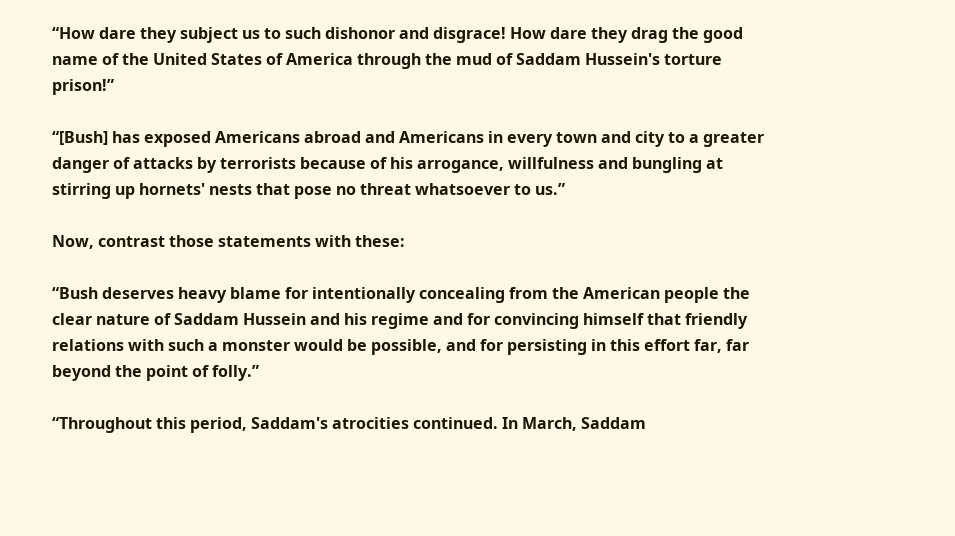“How dare they subject us to such dishonor and disgrace! How dare they drag the good name of the United States of America through the mud of Saddam Hussein's torture prison!”

“[Bush] has exposed Americans abroad and Americans in every town and city to a greater danger of attacks by terrorists because of his arrogance, willfulness and bungling at stirring up hornets' nests that pose no threat whatsoever to us.”

Now, contrast those statements with these:

“Bush deserves heavy blame for intentionally concealing from the American people the clear nature of Saddam Hussein and his regime and for convincing himself that friendly relations with such a monster would be possible, and for persisting in this effort far, far beyond the point of folly.”

“Throughout this period, Saddam's atrocities continued. In March, Saddam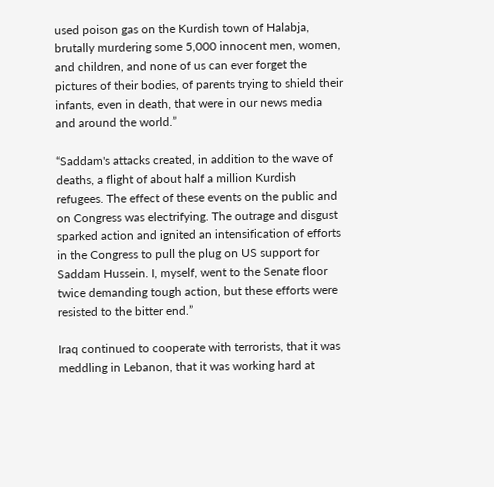used poison gas on the Kurdish town of Halabja, brutally murdering some 5,000 innocent men, women, and children, and none of us can ever forget the pictures of their bodies, of parents trying to shield their infants, even in death, that were in our news media and around the world.”

“Saddam's attacks created, in addition to the wave of deaths, a flight of about half a million Kurdish refugees. The effect of these events on the public and on Congress was electrifying. The outrage and disgust sparked action and ignited an intensification of efforts in the Congress to pull the plug on US support for Saddam Hussein. I, myself, went to the Senate floor twice demanding tough action, but these efforts were resisted to the bitter end.”

Iraq continued to cooperate with terrorists, that it was meddling in Lebanon, that it was working hard at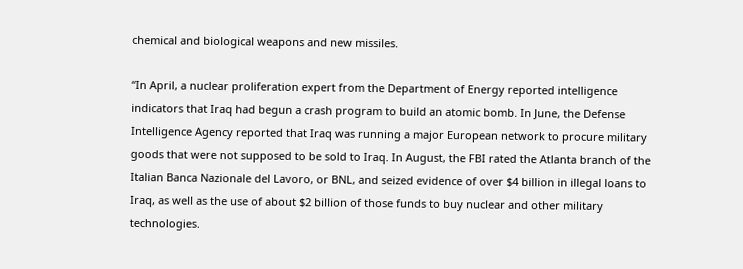chemical and biological weapons and new missiles.

“In April, a nuclear proliferation expert from the Department of Energy reported intelligence indicators that Iraq had begun a crash program to build an atomic bomb. In June, the Defense Intelligence Agency reported that Iraq was running a major European network to procure military goods that were not supposed to be sold to Iraq. In August, the FBI rated the Atlanta branch of the Italian Banca Nazionale del Lavoro, or BNL, and seized evidence of over $4 billion in illegal loans to Iraq, as well as the use of about $2 billion of those funds to buy nuclear and other military technologies.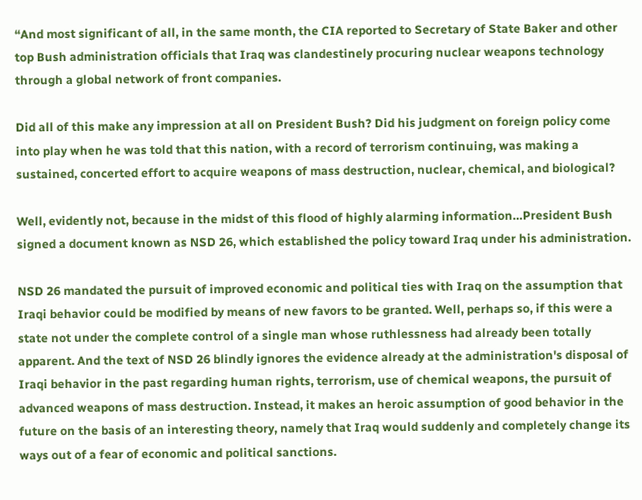“And most significant of all, in the same month, the CIA reported to Secretary of State Baker and other top Bush administration officials that Iraq was clandestinely procuring nuclear weapons technology through a global network of front companies.

Did all of this make any impression at all on President Bush? Did his judgment on foreign policy come into play when he was told that this nation, with a record of terrorism continuing, was making a sustained, concerted effort to acquire weapons of mass destruction, nuclear, chemical, and biological?

Well, evidently not, because in the midst of this flood of highly alarming information…President Bush signed a document known as NSD 26, which established the policy toward Iraq under his administration.

NSD 26 mandated the pursuit of improved economic and political ties with Iraq on the assumption that Iraqi behavior could be modified by means of new favors to be granted. Well, perhaps so, if this were a state not under the complete control of a single man whose ruthlessness had already been totally apparent. And the text of NSD 26 blindly ignores the evidence already at the administration's disposal of Iraqi behavior in the past regarding human rights, terrorism, use of chemical weapons, the pursuit of advanced weapons of mass destruction. Instead, it makes an heroic assumption of good behavior in the future on the basis of an interesting theory, namely that Iraq would suddenly and completely change its ways out of a fear of economic and political sanctions.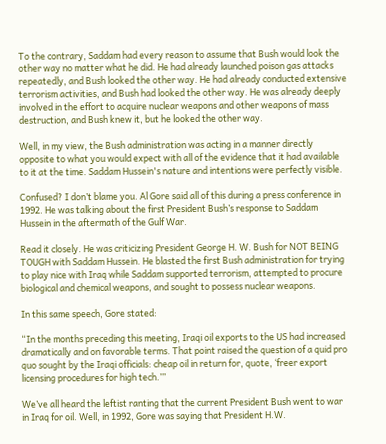To the contrary, Saddam had every reason to assume that Bush would look the other way no matter what he did. He had already launched poison gas attacks repeatedly, and Bush looked the other way. He had already conducted extensive terrorism activities, and Bush had looked the other way. He was already deeply involved in the effort to acquire nuclear weapons and other weapons of mass destruction, and Bush knew it, but he looked the other way.

Well, in my view, the Bush administration was acting in a manner directly opposite to what you would expect with all of the evidence that it had available to it at the time. Saddam Hussein's nature and intentions were perfectly visible.

Confused? I don’t blame you. Al Gore said all of this during a press conference in 1992. He was talking about the first President Bush’s response to Saddam Hussein in the aftermath of the Gulf War.

Read it closely. He was criticizing President George H. W. Bush for NOT BEING TOUGH with Saddam Hussein. He blasted the first Bush administration for trying to play nice with Iraq while Saddam supported terrorism, attempted to procure biological and chemical weapons, and sought to possess nuclear weapons.

In this same speech, Gore stated:

“In the months preceding this meeting, Iraqi oil exports to the US had increased dramatically and on favorable terms. That point raised the question of a quid pro quo sought by the Iraqi officials: cheap oil in return for, quote, ‘freer export licensing procedures for high tech.’”

We’ve all heard the leftist ranting that the current President Bush went to war in Iraq for oil. Well, in 1992, Gore was saying that President H.W.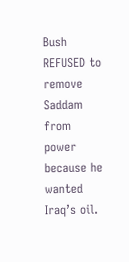Bush REFUSED to remove Saddam from power because he wanted Iraq’s oil.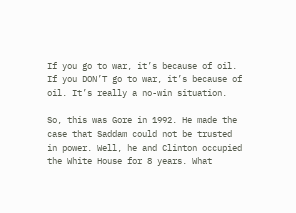If you go to war, it’s because of oil. If you DON’T go to war, it’s because of oil. It’s really a no-win situation.

So, this was Gore in 1992. He made the case that Saddam could not be trusted in power. Well, he and Clinton occupied the White House for 8 years. What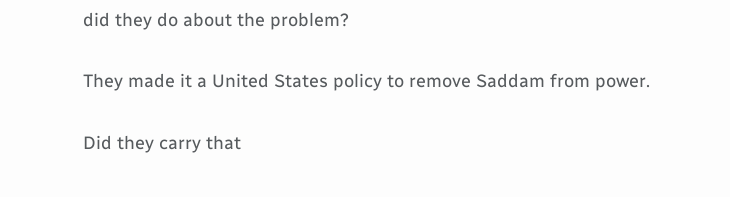did they do about the problem?

They made it a United States policy to remove Saddam from power.

Did they carry that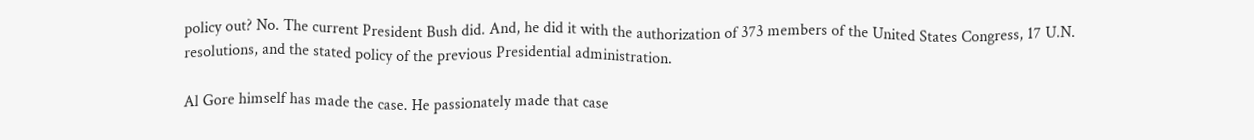policy out? No. The current President Bush did. And, he did it with the authorization of 373 members of the United States Congress, 17 U.N. resolutions, and the stated policy of the previous Presidential administration.

Al Gore himself has made the case. He passionately made that case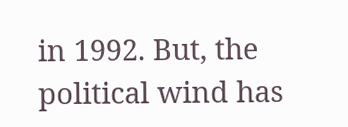in 1992. But, the political wind has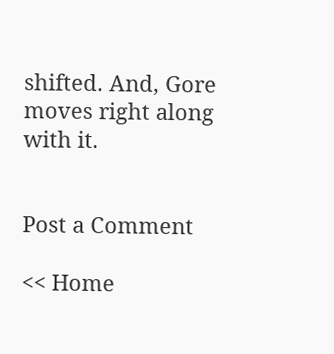shifted. And, Gore moves right along with it.


Post a Comment

<< Home